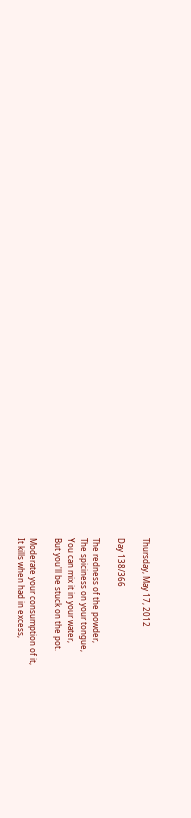Thursday, May 17, 2012

Day 138/366

The redness of the powder,
The spiciness on your tongue,
You can mix it in your water,
But you'll be stuck on the pot.

Moderate your consumption of it,
It kills when had in excess,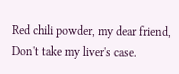Red chili powder, my dear friend,
Don't take my liver's case.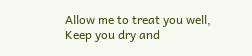Allow me to treat you well,
Keep you dry and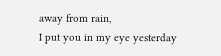away from rain,
I put you in my eye yesterday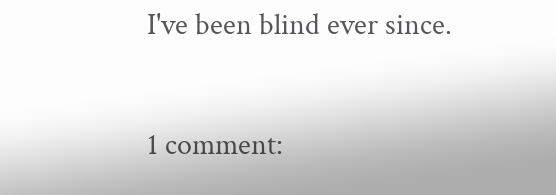I've been blind ever since.

1 comment: